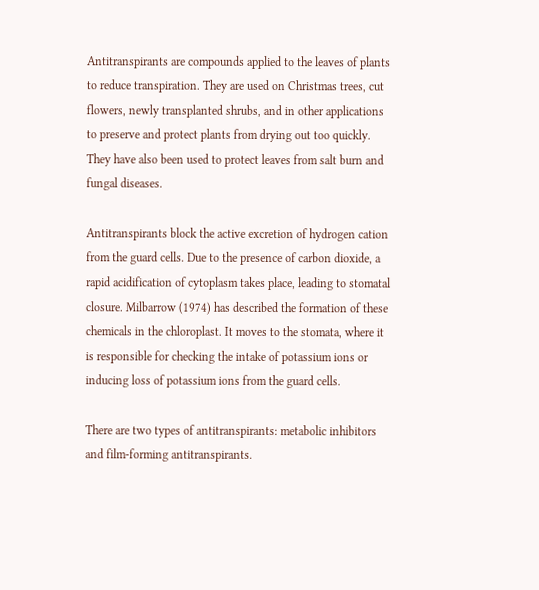Antitranspirants are compounds applied to the leaves of plants to reduce transpiration. They are used on Christmas trees, cut flowers, newly transplanted shrubs, and in other applications to preserve and protect plants from drying out too quickly. They have also been used to protect leaves from salt burn and fungal diseases.

Antitranspirants block the active excretion of hydrogen cation from the guard cells. Due to the presence of carbon dioxide, a rapid acidification of cytoplasm takes place, leading to stomatal closure. Milbarrow (1974) has described the formation of these chemicals in the chloroplast. It moves to the stomata, where it is responsible for checking the intake of potassium ions or inducing loss of potassium ions from the guard cells.

There are two types of antitranspirants: metabolic inhibitors and film-forming antitranspirants.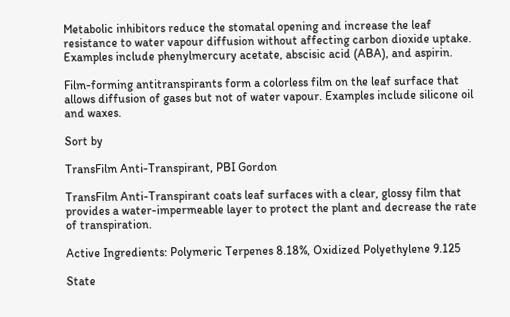Metabolic inhibitors reduce the stomatal opening and increase the leaf resistance to water vapour diffusion without affecting carbon dioxide uptake. Examples include phenylmercury acetate, abscisic acid (ABA), and aspirin.

Film-forming antitranspirants form a colorless film on the leaf surface that allows diffusion of gases but not of water vapour. Examples include silicone oil and waxes.

Sort by

TransFilm Anti-Transpirant, PBI Gordon

TransFilm Anti-Transpirant coats leaf surfaces with a clear, glossy film that provides a water-impermeable layer to protect the plant and decrease the rate of transpiration.

Active Ingredients: Polymeric Terpenes 8.18%, Oxidized Polyethylene 9.125

State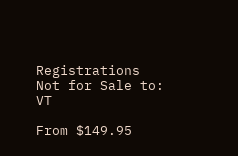Registrations Not for Sale to: VT

From $149.95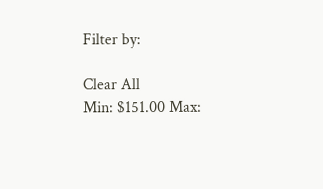Filter by:

Clear All
Min: $151.00 Max: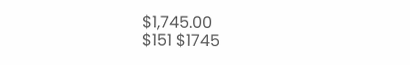$1,745.00
$151 $1745